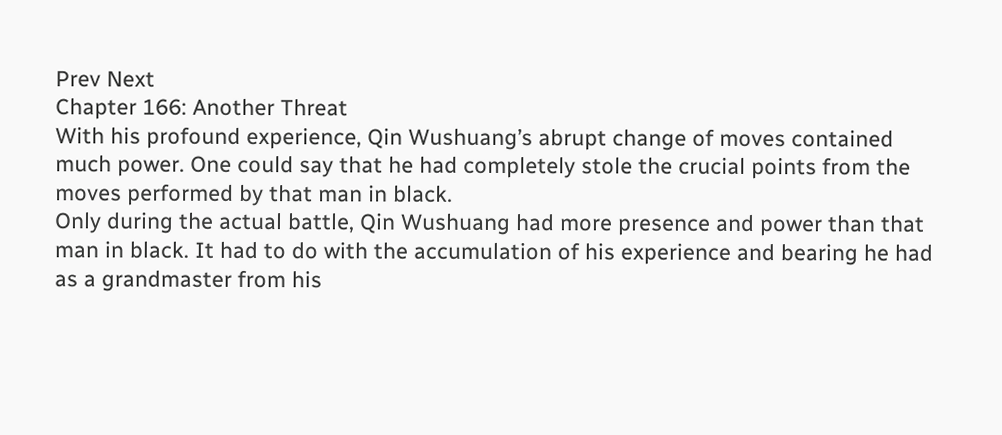Prev Next
Chapter 166: Another Threat
With his profound experience, Qin Wushuang’s abrupt change of moves contained much power. One could say that he had completely stole the crucial points from the moves performed by that man in black.
Only during the actual battle, Qin Wushuang had more presence and power than that man in black. It had to do with the accumulation of his experience and bearing he had as a grandmaster from his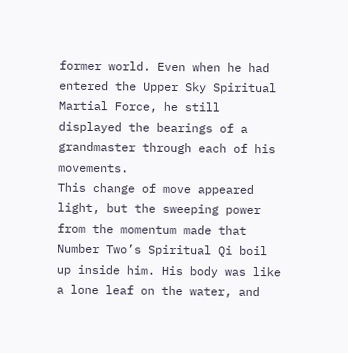former world. Even when he had entered the Upper Sky Spiritual Martial Force, he still displayed the bearings of a grandmaster through each of his movements.
This change of move appeared light, but the sweeping power from the momentum made that Number Two’s Spiritual Qi boil up inside him. His body was like a lone leaf on the water, and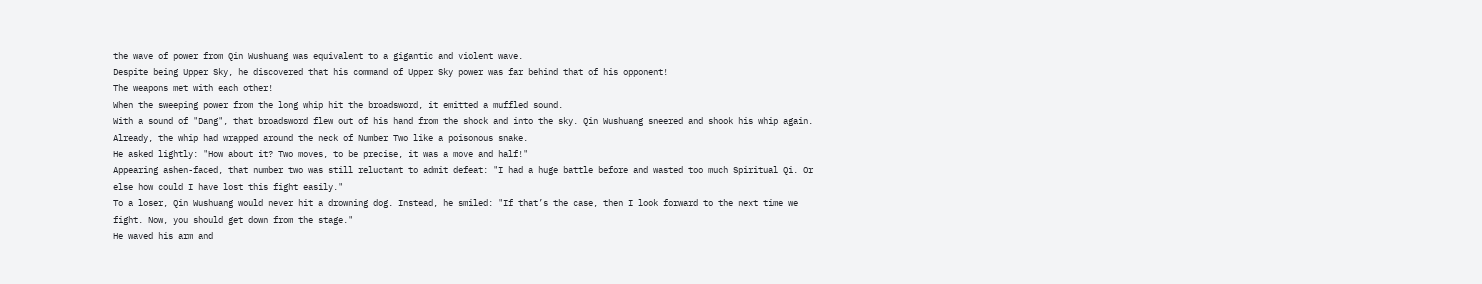the wave of power from Qin Wushuang was equivalent to a gigantic and violent wave.
Despite being Upper Sky, he discovered that his command of Upper Sky power was far behind that of his opponent!
The weapons met with each other!
When the sweeping power from the long whip hit the broadsword, it emitted a muffled sound.
With a sound of "Dang", that broadsword flew out of his hand from the shock and into the sky. Qin Wushuang sneered and shook his whip again. Already, the whip had wrapped around the neck of Number Two like a poisonous snake.
He asked lightly: "How about it? Two moves, to be precise, it was a move and half!"
Appearing ashen-faced, that number two was still reluctant to admit defeat: "I had a huge battle before and wasted too much Spiritual Qi. Or else how could I have lost this fight easily."
To a loser, Qin Wushuang would never hit a drowning dog. Instead, he smiled: "If that’s the case, then I look forward to the next time we fight. Now, you should get down from the stage."
He waved his arm and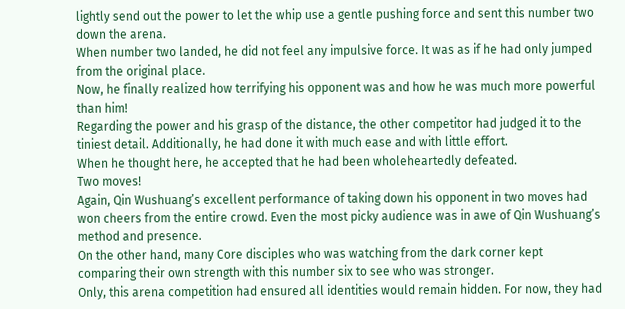lightly send out the power to let the whip use a gentle pushing force and sent this number two down the arena.
When number two landed, he did not feel any impulsive force. It was as if he had only jumped from the original place.
Now, he finally realized how terrifying his opponent was and how he was much more powerful than him!
Regarding the power and his grasp of the distance, the other competitor had judged it to the tiniest detail. Additionally, he had done it with much ease and with little effort.
When he thought here, he accepted that he had been wholeheartedly defeated.
Two moves!
Again, Qin Wushuang’s excellent performance of taking down his opponent in two moves had won cheers from the entire crowd. Even the most picky audience was in awe of Qin Wushuang’s method and presence.
On the other hand, many Core disciples who was watching from the dark corner kept comparing their own strength with this number six to see who was stronger.
Only, this arena competition had ensured all identities would remain hidden. For now, they had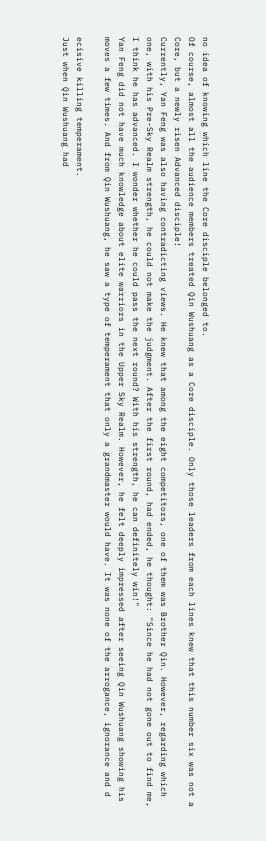no idea of knowing which line the Core disciple belonged to.
Of course, almost all the audience members treated Qin Wushuang as a Core disciple. Only those leaders from each lines knew that this number six was not a Core, but a newly risen Advanced disciple!
Currently, Yan Feng was also having contradicting views. He knew that among the eight competitors, one of them was Brother Qin. However, regarding which one, with his Pre-Sky Realm strength, he could not make the judgment. After the first round, had ended, he thought: "Since he had not gone out to find me, I think he has advanced. I wonder whether he could pass the next round? With his strength, he can definitely win!"
Yan Feng did not have much knowledge about elite warriors in the Upper Sky Realm. However, he felt deeply impressed after seeing Qin Wushuang showing his moves a few times. And from Qin Wushuang, he saw a type of temperament that only a grandmaster would have. It was none of the arrogance, ignorance and d

ecisive killing temperament.
Just when Qin Wushuang had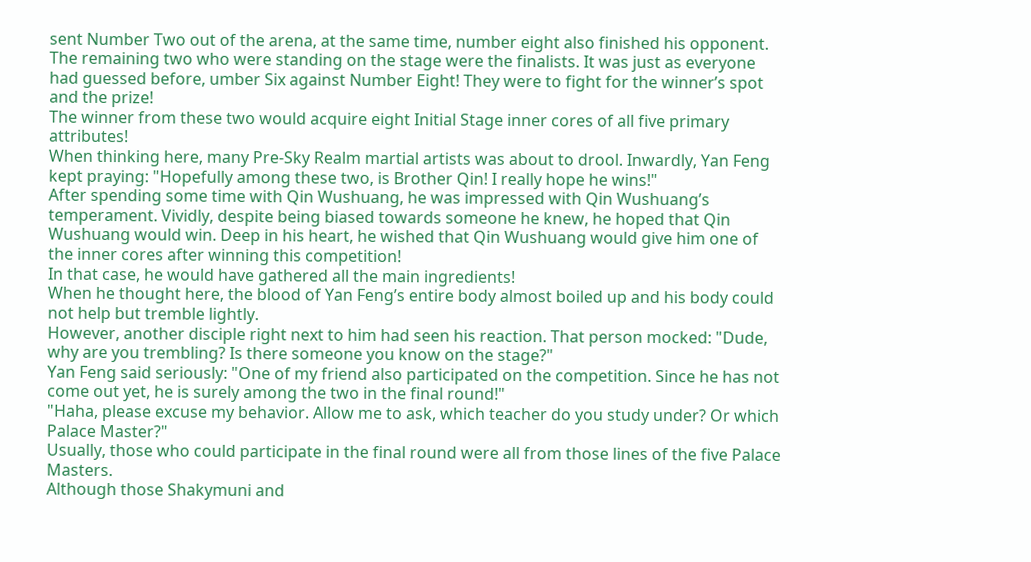sent Number Two out of the arena, at the same time, number eight also finished his opponent.
The remaining two who were standing on the stage were the finalists. It was just as everyone had guessed before, umber Six against Number Eight! They were to fight for the winner’s spot and the prize!
The winner from these two would acquire eight Initial Stage inner cores of all five primary attributes!
When thinking here, many Pre-Sky Realm martial artists was about to drool. Inwardly, Yan Feng kept praying: "Hopefully among these two, is Brother Qin! I really hope he wins!"
After spending some time with Qin Wushuang, he was impressed with Qin Wushuang’s temperament. Vividly, despite being biased towards someone he knew, he hoped that Qin Wushuang would win. Deep in his heart, he wished that Qin Wushuang would give him one of the inner cores after winning this competition!
In that case, he would have gathered all the main ingredients!
When he thought here, the blood of Yan Feng’s entire body almost boiled up and his body could not help but tremble lightly.
However, another disciple right next to him had seen his reaction. That person mocked: "Dude, why are you trembling? Is there someone you know on the stage?"
Yan Feng said seriously: "One of my friend also participated on the competition. Since he has not come out yet, he is surely among the two in the final round!"
"Haha, please excuse my behavior. Allow me to ask, which teacher do you study under? Or which Palace Master?"
Usually, those who could participate in the final round were all from those lines of the five Palace Masters.
Although those Shakymuni and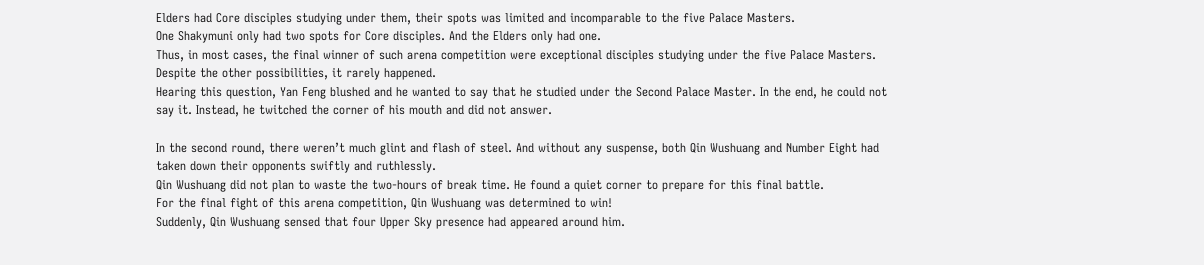Elders had Core disciples studying under them, their spots was limited and incomparable to the five Palace Masters.
One Shakymuni only had two spots for Core disciples. And the Elders only had one.
Thus, in most cases, the final winner of such arena competition were exceptional disciples studying under the five Palace Masters. Despite the other possibilities, it rarely happened.
Hearing this question, Yan Feng blushed and he wanted to say that he studied under the Second Palace Master. In the end, he could not say it. Instead, he twitched the corner of his mouth and did not answer.

In the second round, there weren’t much glint and flash of steel. And without any suspense, both Qin Wushuang and Number Eight had taken down their opponents swiftly and ruthlessly.
Qin Wushuang did not plan to waste the two-hours of break time. He found a quiet corner to prepare for this final battle.
For the final fight of this arena competition, Qin Wushuang was determined to win!
Suddenly, Qin Wushuang sensed that four Upper Sky presence had appeared around him.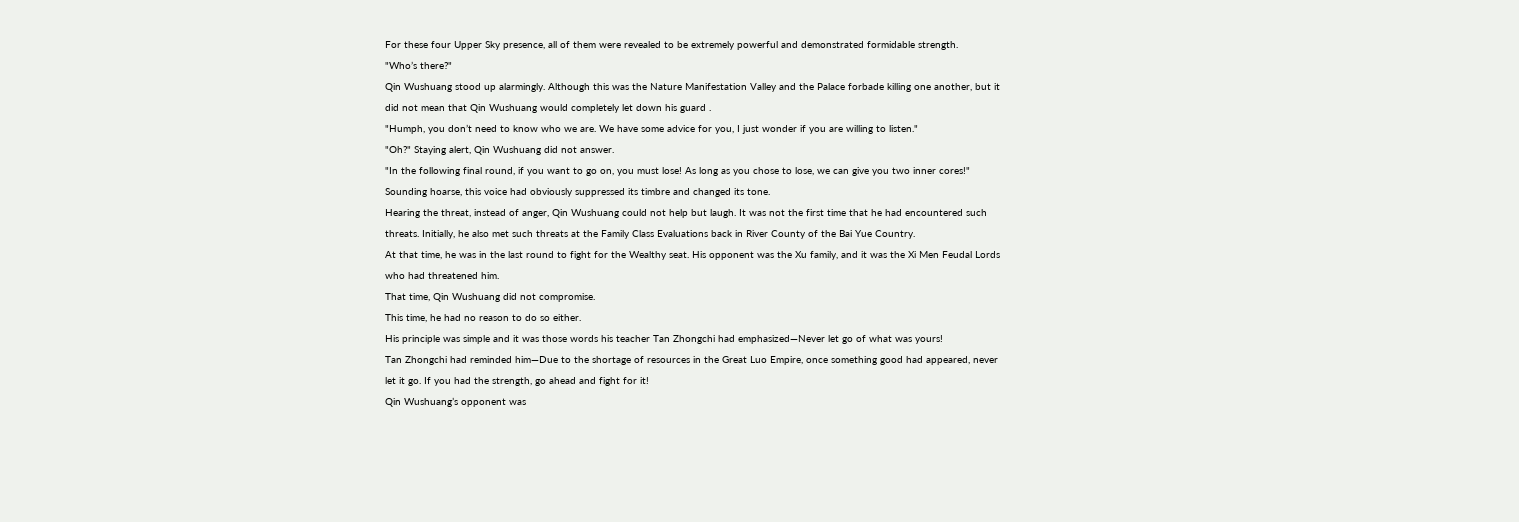For these four Upper Sky presence, all of them were revealed to be extremely powerful and demonstrated formidable strength.
"Who’s there?"
Qin Wushuang stood up alarmingly. Although this was the Nature Manifestation Valley and the Palace forbade killing one another, but it did not mean that Qin Wushuang would completely let down his guard .
"Humph, you don’t need to know who we are. We have some advice for you, I just wonder if you are willing to listen."
"Oh?" Staying alert, Qin Wushuang did not answer.
"In the following final round, if you want to go on, you must lose! As long as you chose to lose, we can give you two inner cores!"
Sounding hoarse, this voice had obviously suppressed its timbre and changed its tone.
Hearing the threat, instead of anger, Qin Wushuang could not help but laugh. It was not the first time that he had encountered such threats. Initially, he also met such threats at the Family Class Evaluations back in River County of the Bai Yue Country.
At that time, he was in the last round to fight for the Wealthy seat. His opponent was the Xu family, and it was the Xi Men Feudal Lords who had threatened him.
That time, Qin Wushuang did not compromise.
This time, he had no reason to do so either.
His principle was simple and it was those words his teacher Tan Zhongchi had emphasized—Never let go of what was yours!
Tan Zhongchi had reminded him—Due to the shortage of resources in the Great Luo Empire, once something good had appeared, never let it go. If you had the strength, go ahead and fight for it!
Qin Wushuang’s opponent was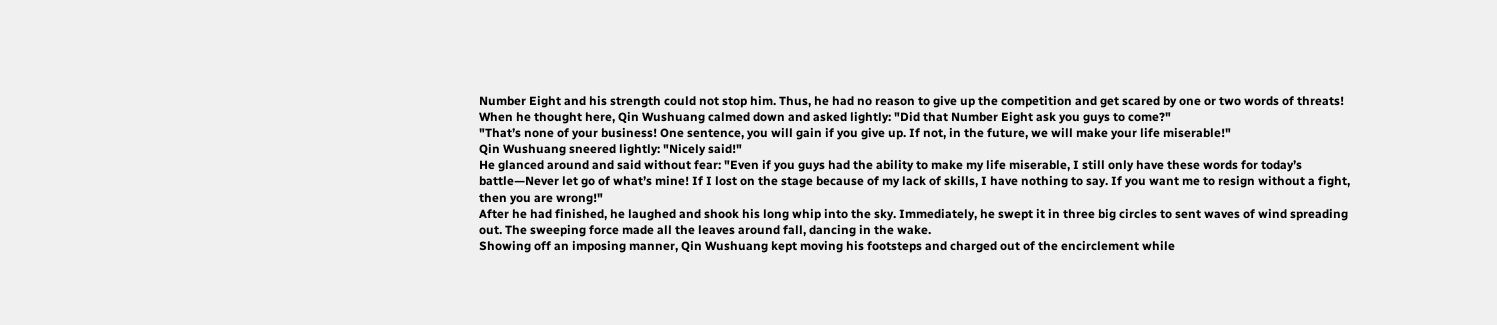Number Eight and his strength could not stop him. Thus, he had no reason to give up the competition and get scared by one or two words of threats!
When he thought here, Qin Wushuang calmed down and asked lightly: "Did that Number Eight ask you guys to come?"
"That’s none of your business! One sentence, you will gain if you give up. If not, in the future, we will make your life miserable!"
Qin Wushuang sneered lightly: "Nicely said!"
He glanced around and said without fear: "Even if you guys had the ability to make my life miserable, I still only have these words for today’s battle—Never let go of what’s mine! If I lost on the stage because of my lack of skills, I have nothing to say. If you want me to resign without a fight, then you are wrong!"
After he had finished, he laughed and shook his long whip into the sky. Immediately, he swept it in three big circles to sent waves of wind spreading out. The sweeping force made all the leaves around fall, dancing in the wake.
Showing off an imposing manner, Qin Wushuang kept moving his footsteps and charged out of the encirclement while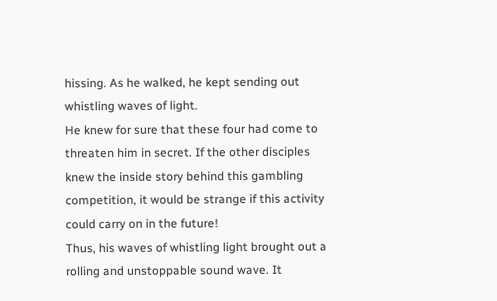hissing. As he walked, he kept sending out whistling waves of light.
He knew for sure that these four had come to threaten him in secret. If the other disciples knew the inside story behind this gambling competition, it would be strange if this activity could carry on in the future!
Thus, his waves of whistling light brought out a rolling and unstoppable sound wave. It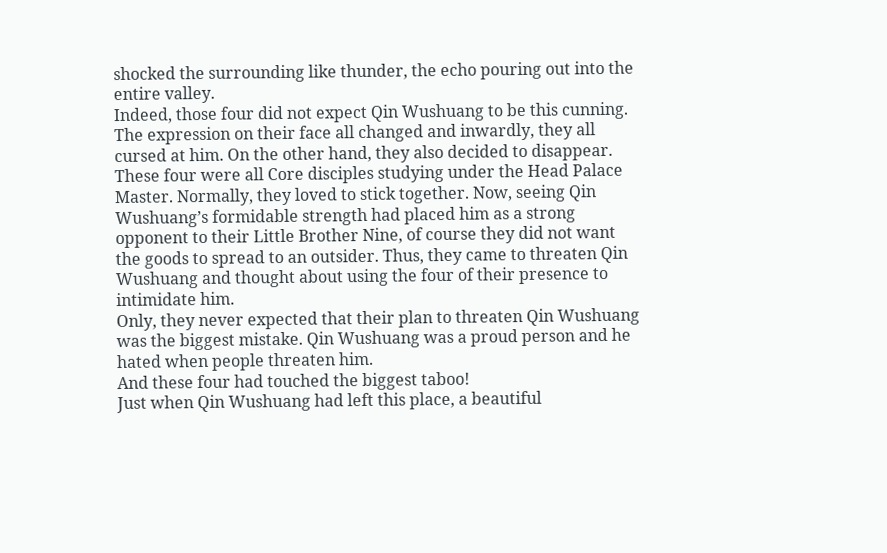shocked the surrounding like thunder, the echo pouring out into the entire valley.
Indeed, those four did not expect Qin Wushuang to be this cunning. The expression on their face all changed and inwardly, they all cursed at him. On the other hand, they also decided to disappear.
These four were all Core disciples studying under the Head Palace Master. Normally, they loved to stick together. Now, seeing Qin Wushuang’s formidable strength had placed him as a strong opponent to their Little Brother Nine, of course they did not want the goods to spread to an outsider. Thus, they came to threaten Qin Wushuang and thought about using the four of their presence to intimidate him.
Only, they never expected that their plan to threaten Qin Wushuang was the biggest mistake. Qin Wushuang was a proud person and he hated when people threaten him.
And these four had touched the biggest taboo!
Just when Qin Wushuang had left this place, a beautiful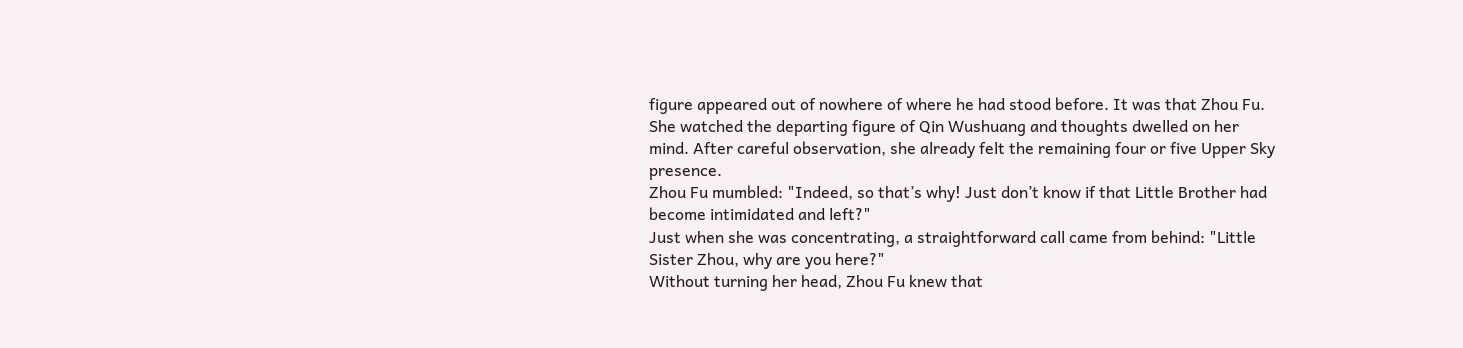figure appeared out of nowhere of where he had stood before. It was that Zhou Fu. She watched the departing figure of Qin Wushuang and thoughts dwelled on her mind. After careful observation, she already felt the remaining four or five Upper Sky presence.
Zhou Fu mumbled: "Indeed, so that’s why! Just don’t know if that Little Brother had become intimidated and left?"
Just when she was concentrating, a straightforward call came from behind: "Little Sister Zhou, why are you here?"
Without turning her head, Zhou Fu knew that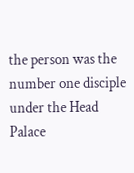the person was the number one disciple under the Head Palace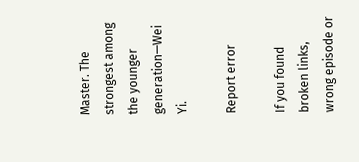Master. The strongest among the younger generation—Wei Yi.

Report error

If you found broken links, wrong episode or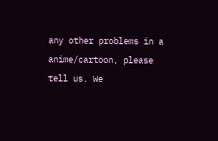any other problems in a anime/cartoon, please tell us. We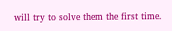will try to solve them the first time.